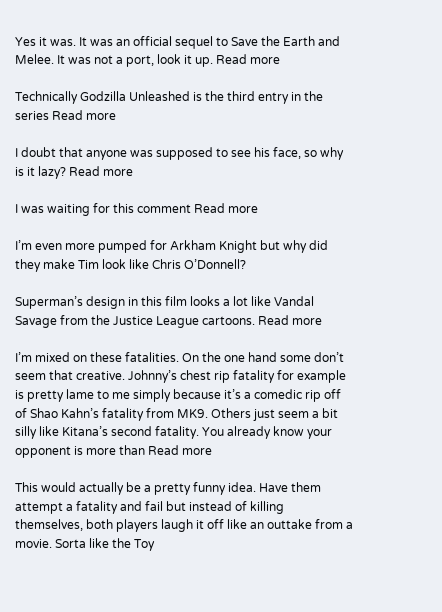Yes it was. It was an official sequel to Save the Earth and Melee. It was not a port, look it up. Read more

Technically Godzilla Unleashed is the third entry in the series Read more

I doubt that anyone was supposed to see his face, so why is it lazy? Read more

I was waiting for this comment Read more

I’m even more pumped for Arkham Knight but why did they make Tim look like Chris O’Donnell?

Superman’s design in this film looks a lot like Vandal Savage from the Justice League cartoons. Read more

I’m mixed on these fatalities. On the one hand some don’t seem that creative. Johnny’s chest rip fatality for example is pretty lame to me simply because it’s a comedic rip off of Shao Kahn’s fatality from MK9. Others just seem a bit silly like Kitana’s second fatality. You already know your opponent is more than Read more

This would actually be a pretty funny idea. Have them attempt a fatality and fail but instead of killing themselves, both players laugh it off like an outtake from a movie. Sorta like the Toy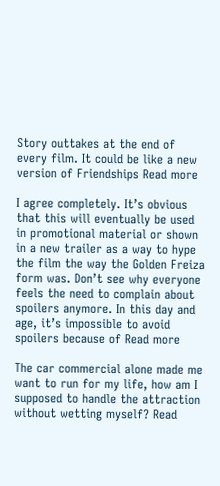Story outtakes at the end of every film. It could be like a new version of Friendships Read more

I agree completely. It’s obvious that this will eventually be used in promotional material or shown in a new trailer as a way to hype the film the way the Golden Freiza form was. Don’t see why everyone feels the need to complain about spoilers anymore. In this day and age, it’s impossible to avoid spoilers because of Read more

The car commercial alone made me want to run for my life, how am I supposed to handle the attraction without wetting myself? Read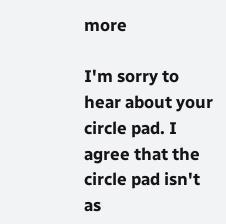more

I'm sorry to hear about your circle pad. I agree that the circle pad isn't as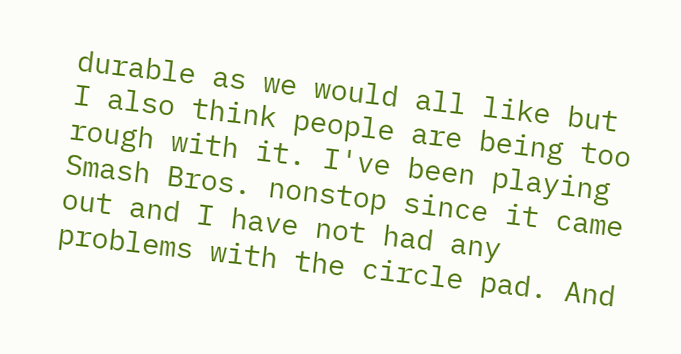durable as we would all like but I also think people are being too rough with it. I've been playing Smash Bros. nonstop since it came out and I have not had any problems with the circle pad. And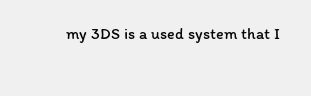my 3DS is a used system that I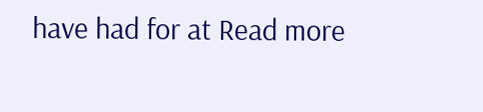have had for at Read more